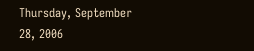Thursday, September 28, 2006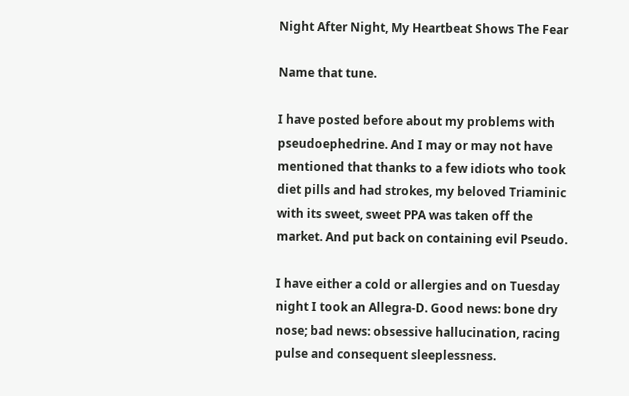Night After Night, My Heartbeat Shows The Fear

Name that tune.

I have posted before about my problems with pseudoephedrine. And I may or may not have mentioned that thanks to a few idiots who took diet pills and had strokes, my beloved Triaminic with its sweet, sweet PPA was taken off the market. And put back on containing evil Pseudo.

I have either a cold or allergies and on Tuesday night I took an Allegra-D. Good news: bone dry nose; bad news: obsessive hallucination, racing pulse and consequent sleeplessness.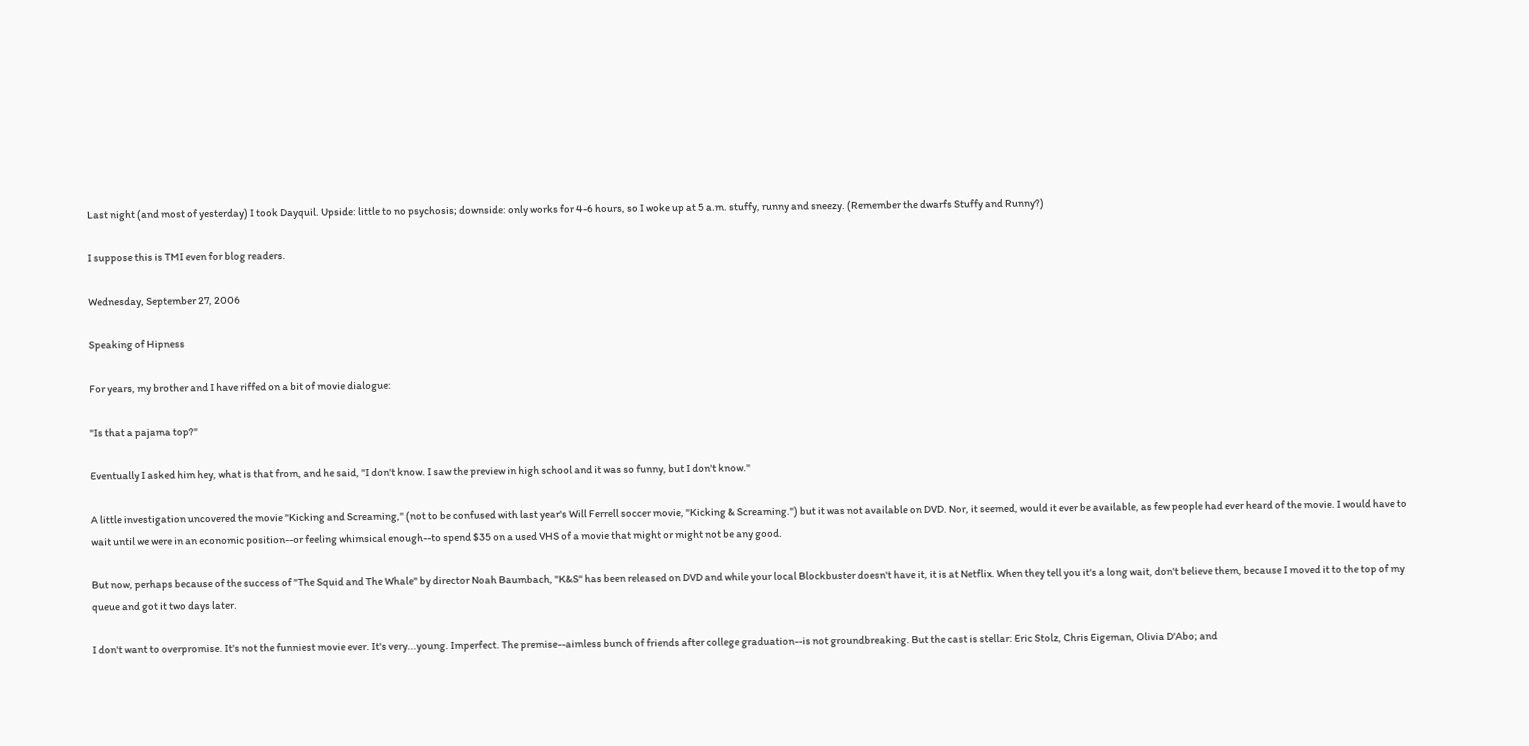Last night (and most of yesterday) I took Dayquil. Upside: little to no psychosis; downside: only works for 4-6 hours, so I woke up at 5 a.m. stuffy, runny and sneezy. (Remember the dwarfs Stuffy and Runny?)

I suppose this is TMI even for blog readers.

Wednesday, September 27, 2006

Speaking of Hipness

For years, my brother and I have riffed on a bit of movie dialogue:

"Is that a pajama top?"

Eventually I asked him hey, what is that from, and he said, "I don't know. I saw the preview in high school and it was so funny, but I don't know."

A little investigation uncovered the movie "Kicking and Screaming," (not to be confused with last year's Will Ferrell soccer movie, "Kicking & Screaming.") but it was not available on DVD. Nor, it seemed, would it ever be available, as few people had ever heard of the movie. I would have to wait until we were in an economic position--or feeling whimsical enough--to spend $35 on a used VHS of a movie that might or might not be any good.

But now, perhaps because of the success of "The Squid and The Whale" by director Noah Baumbach, "K&S" has been released on DVD and while your local Blockbuster doesn't have it, it is at Netflix. When they tell you it's a long wait, don't believe them, because I moved it to the top of my queue and got it two days later.

I don't want to overpromise. It's not the funniest movie ever. It's very...young. Imperfect. The premise--aimless bunch of friends after college graduation--is not groundbreaking. But the cast is stellar: Eric Stolz, Chris Eigeman, Olivia D'Abo; and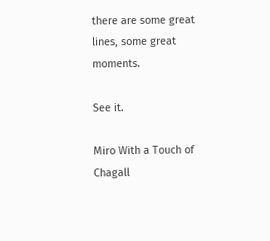there are some great lines, some great moments.

See it.

Miro With a Touch of Chagall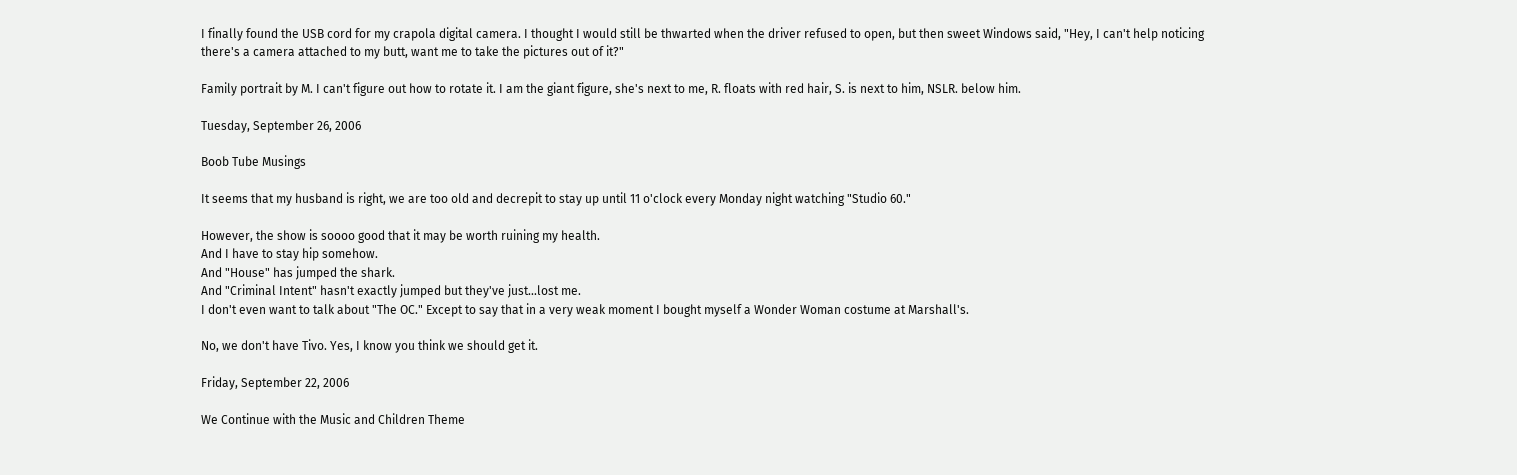I finally found the USB cord for my crapola digital camera. I thought I would still be thwarted when the driver refused to open, but then sweet Windows said, "Hey, I can't help noticing there's a camera attached to my butt, want me to take the pictures out of it?"

Family portrait by M. I can't figure out how to rotate it. I am the giant figure, she's next to me, R. floats with red hair, S. is next to him, NSLR. below him.

Tuesday, September 26, 2006

Boob Tube Musings

It seems that my husband is right, we are too old and decrepit to stay up until 11 o'clock every Monday night watching "Studio 60."

However, the show is soooo good that it may be worth ruining my health.
And I have to stay hip somehow.
And "House" has jumped the shark.
And "Criminal Intent" hasn't exactly jumped but they've just...lost me.
I don't even want to talk about "The OC." Except to say that in a very weak moment I bought myself a Wonder Woman costume at Marshall's.

No, we don't have Tivo. Yes, I know you think we should get it.

Friday, September 22, 2006

We Continue with the Music and Children Theme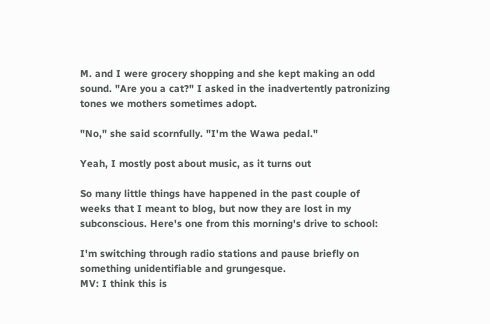M. and I were grocery shopping and she kept making an odd sound. "Are you a cat?" I asked in the inadvertently patronizing tones we mothers sometimes adopt.

"No," she said scornfully. "I'm the Wawa pedal."

Yeah, I mostly post about music, as it turns out

So many little things have happened in the past couple of weeks that I meant to blog, but now they are lost in my subconscious. Here's one from this morning's drive to school:

I'm switching through radio stations and pause briefly on something unidentifiable and grungesque.
MV: I think this is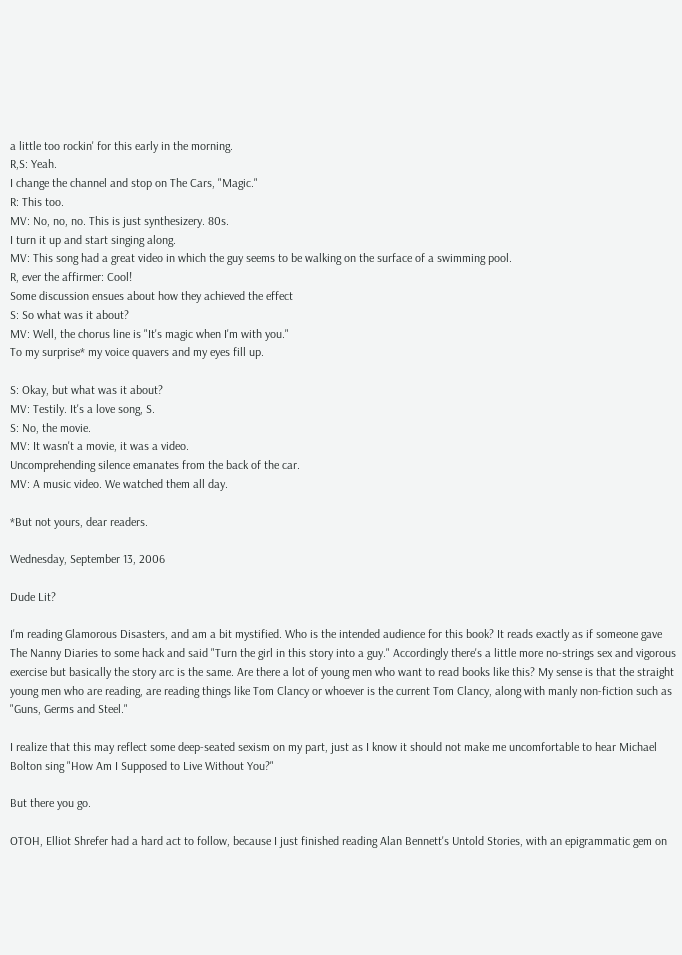a little too rockin' for this early in the morning.
R,S: Yeah.
I change the channel and stop on The Cars, "Magic."
R: This too.
MV: No, no, no. This is just synthesizery. 80s.
I turn it up and start singing along.
MV: This song had a great video in which the guy seems to be walking on the surface of a swimming pool.
R, ever the affirmer: Cool!
Some discussion ensues about how they achieved the effect
S: So what was it about?
MV: Well, the chorus line is "It's magic when I'm with you."
To my surprise* my voice quavers and my eyes fill up.

S: Okay, but what was it about?
MV: Testily. It's a love song, S.
S: No, the movie.
MV: It wasn't a movie, it was a video.
Uncomprehending silence emanates from the back of the car.
MV: A music video. We watched them all day.

*But not yours, dear readers.

Wednesday, September 13, 2006

Dude Lit?

I'm reading Glamorous Disasters, and am a bit mystified. Who is the intended audience for this book? It reads exactly as if someone gave The Nanny Diaries to some hack and said "Turn the girl in this story into a guy." Accordingly there's a little more no-strings sex and vigorous exercise but basically the story arc is the same. Are there a lot of young men who want to read books like this? My sense is that the straight young men who are reading, are reading things like Tom Clancy or whoever is the current Tom Clancy, along with manly non-fiction such as "Guns, Germs and Steel."

I realize that this may reflect some deep-seated sexism on my part, just as I know it should not make me uncomfortable to hear Michael Bolton sing "How Am I Supposed to Live Without You?"

But there you go.

OTOH, Elliot Shrefer had a hard act to follow, because I just finished reading Alan Bennett's Untold Stories, with an epigrammatic gem on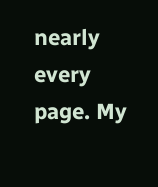nearly every page. My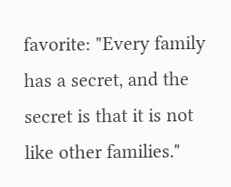favorite: "Every family has a secret, and the secret is that it is not like other families."